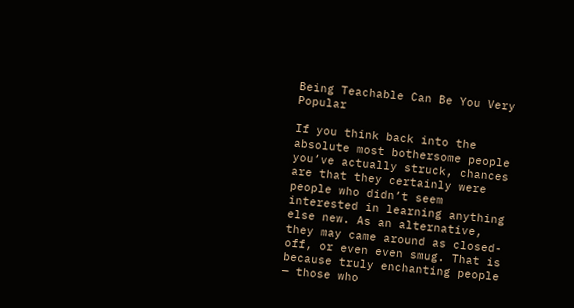Being Teachable Can Be You Very Popular

If you think back into the absolute most bothersome people you’ve actually struck, chances are that they certainly were people who didn’t seem interested in learning anything else new. As an alternative, they may came around as closed-off, or even even smug. That is because truly enchanting people — those who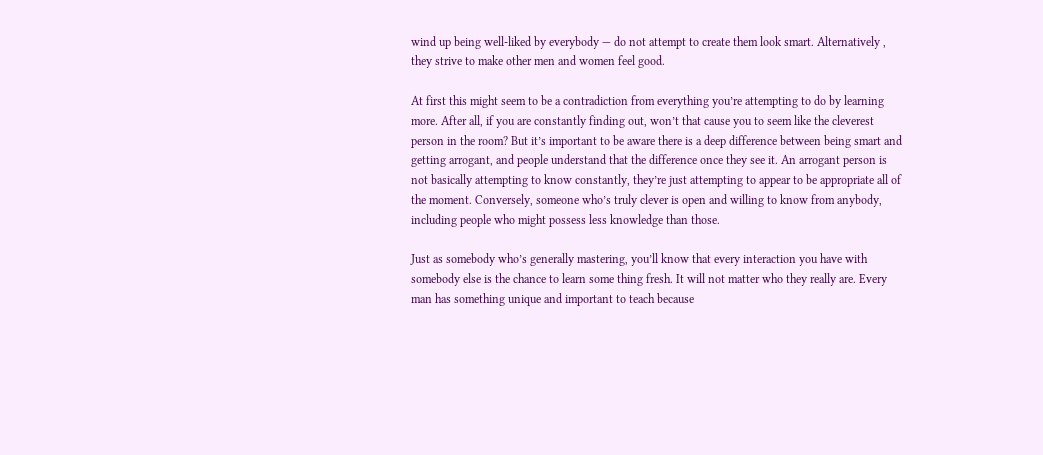wind up being well-liked by everybody — do not attempt to create them look smart. Alternatively , they strive to make other men and women feel good.

At first this might seem to be a contradiction from everything you’re attempting to do by learning more. After all, if you are constantly finding out, won’t that cause you to seem like the cleverest person in the room? But it’s important to be aware there is a deep difference between being smart and getting arrogant, and people understand that the difference once they see it. An arrogant person is not basically attempting to know constantly, they’re just attempting to appear to be appropriate all of the moment. Conversely, someone who’s truly clever is open and willing to know from anybody, including people who might possess less knowledge than those.

Just as somebody who’s generally mastering, you’ll know that every interaction you have with somebody else is the chance to learn some thing fresh. It will not matter who they really are. Every man has something unique and important to teach because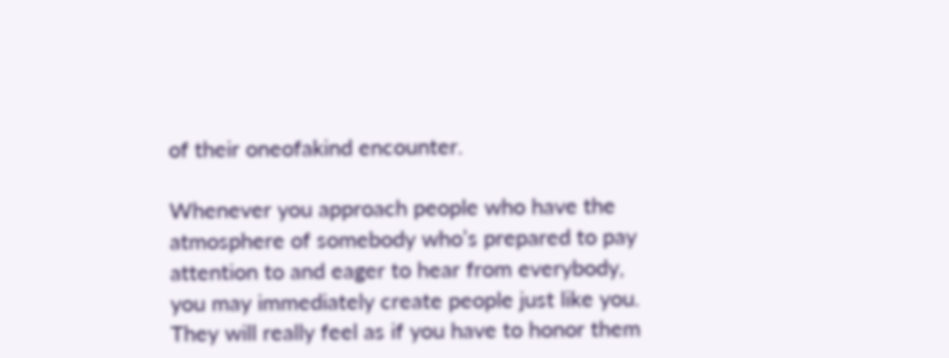of their oneofakind encounter.

Whenever you approach people who have the atmosphere of somebody who’s prepared to pay attention to and eager to hear from everybody, you may immediately create people just like you. They will really feel as if you have to honor them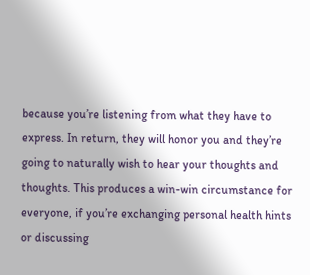because you’re listening from what they have to express. In return, they will honor you and they’re going to naturally wish to hear your thoughts and thoughts. This produces a win-win circumstance for everyone, if you’re exchanging personal health hints or discussing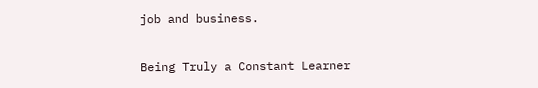job and business.

Being Truly a Constant Learner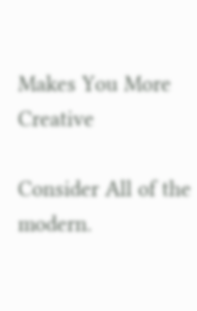Makes You More Creative

Consider All of the modern.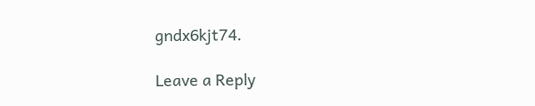gndx6kjt74.

Leave a Reply